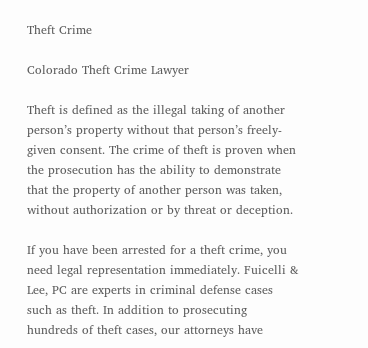Theft Crime

Colorado Theft Crime Lawyer

Theft is defined as the illegal taking of another person’s property without that person’s freely-given consent. The crime of theft is proven when the prosecution has the ability to demonstrate that the property of another person was taken, without authorization or by threat or deception.

If you have been arrested for a theft crime, you need legal representation immediately. Fuicelli & Lee, PC are experts in criminal defense cases such as theft. In addition to prosecuting hundreds of theft cases, our attorneys have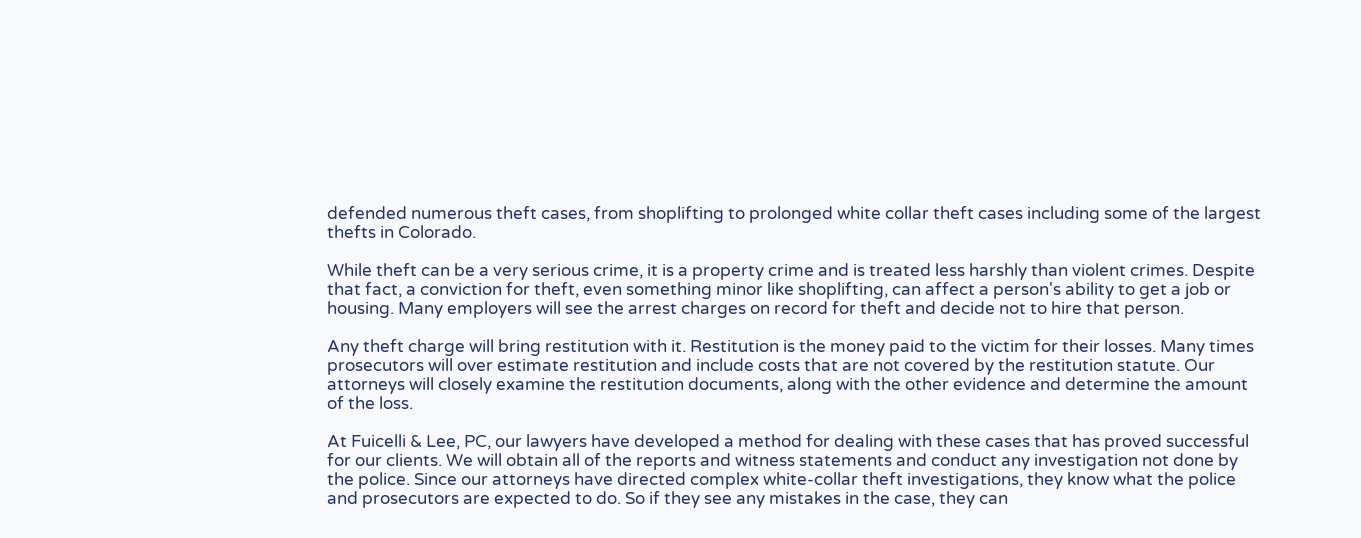defended numerous theft cases, from shoplifting to prolonged white collar theft cases including some of the largest thefts in Colorado.

While theft can be a very serious crime, it is a property crime and is treated less harshly than violent crimes. Despite that fact, a conviction for theft, even something minor like shoplifting, can affect a person's ability to get a job or housing. Many employers will see the arrest charges on record for theft and decide not to hire that person.

Any theft charge will bring restitution with it. Restitution is the money paid to the victim for their losses. Many times prosecutors will over estimate restitution and include costs that are not covered by the restitution statute. Our attorneys will closely examine the restitution documents, along with the other evidence and determine the amount of the loss.

At Fuicelli & Lee, PC, our lawyers have developed a method for dealing with these cases that has proved successful for our clients. We will obtain all of the reports and witness statements and conduct any investigation not done by the police. Since our attorneys have directed complex white-collar theft investigations, they know what the police and prosecutors are expected to do. So if they see any mistakes in the case, they can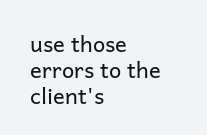use those errors to the client's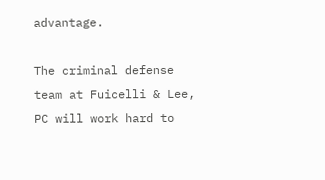advantage.

The criminal defense team at Fuicelli & Lee, PC will work hard to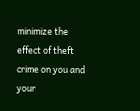minimize the effect of theft crime on you and your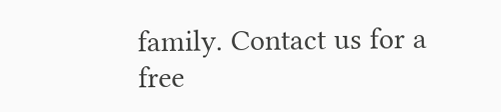family. Contact us for a free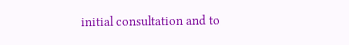initial consultation and to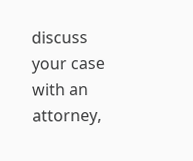discuss your case with an attorney,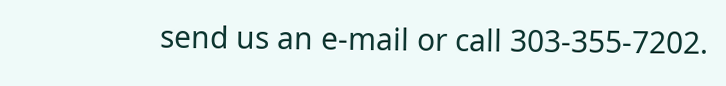send us an e-mail or call 303-355-7202.